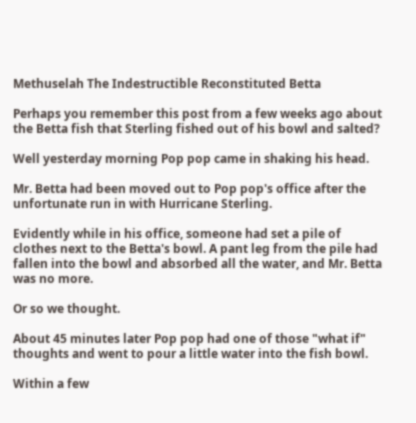Methuselah The Indestructible Reconstituted Betta

Perhaps you remember this post from a few weeks ago about the Betta fish that Sterling fished out of his bowl and salted?

Well yesterday morning Pop pop came in shaking his head.

Mr. Betta had been moved out to Pop pop's office after the unfortunate run in with Hurricane Sterling.

Evidently while in his office, someone had set a pile of clothes next to the Betta's bowl. A pant leg from the pile had fallen into the bowl and absorbed all the water, and Mr. Betta was no more.

Or so we thought.

About 45 minutes later Pop pop had one of those "what if" thoughts and went to pour a little water into the fish bowl.

Within a few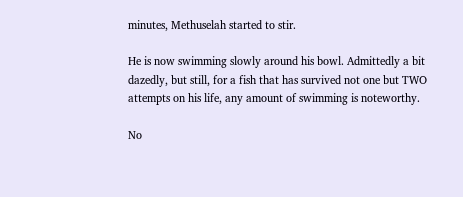minutes, Methuselah started to stir.

He is now swimming slowly around his bowl. Admittedly a bit dazedly, but still, for a fish that has survived not one but TWO attempts on his life, any amount of swimming is noteworthy.

No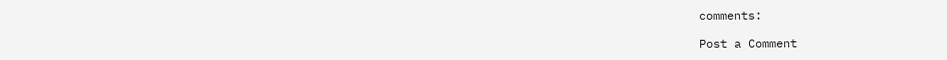comments:

Post a Comment